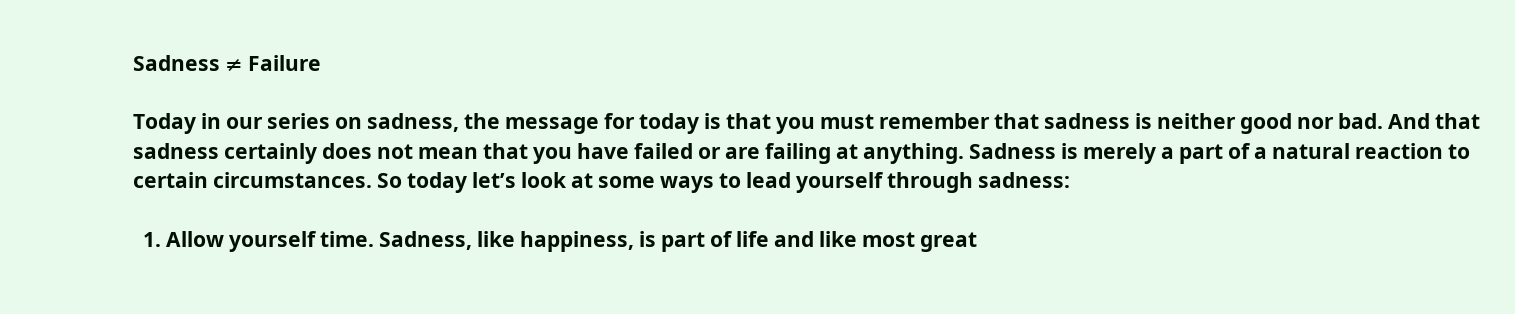Sadness ≠ Failure

Today in our series on sadness, the message for today is that you must remember that sadness is neither good nor bad. And that sadness certainly does not mean that you have failed or are failing at anything. Sadness is merely a part of a natural reaction to certain circumstances. So today let’s look at some ways to lead yourself through sadness:

  1. Allow yourself time. Sadness, like happiness, is part of life and like most great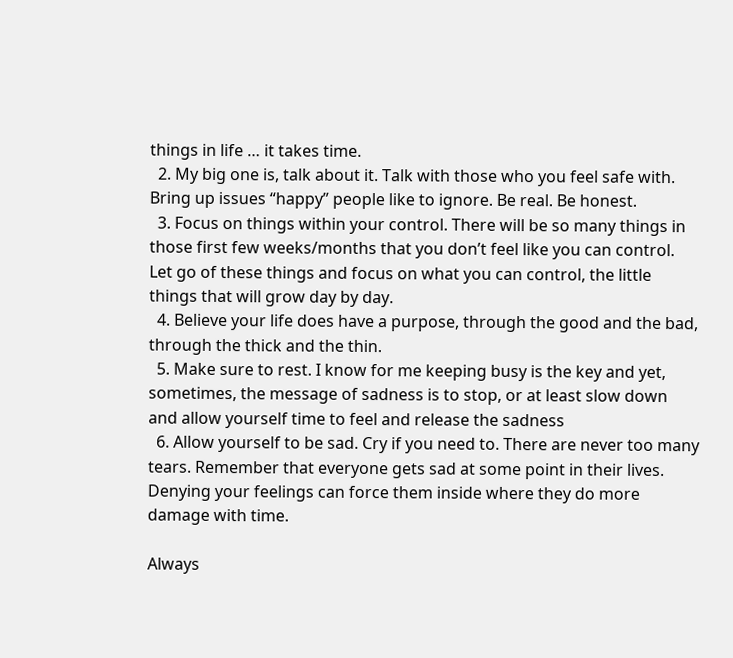things in life … it takes time.
  2. My big one is, talk about it. Talk with those who you feel safe with. Bring up issues “happy” people like to ignore. Be real. Be honest.
  3. Focus on things within your control. There will be so many things in those first few weeks/months that you don’t feel like you can control. Let go of these things and focus on what you can control, the little things that will grow day by day.
  4. Believe your life does have a purpose, through the good and the bad, through the thick and the thin.
  5. Make sure to rest. I know for me keeping busy is the key and yet, sometimes, the message of sadness is to stop, or at least slow down and allow yourself time to feel and release the sadness
  6. Allow yourself to be sad. Cry if you need to. There are never too many tears. Remember that everyone gets sad at some point in their lives. Denying your feelings can force them inside where they do more damage with time.

Always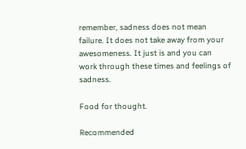remember, sadness does not mean failure. It does not take away from your awesomeness. It just is and you can work through these times and feelings of sadness.

Food for thought.

Recommended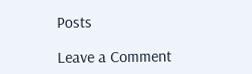Posts

Leave a Comment